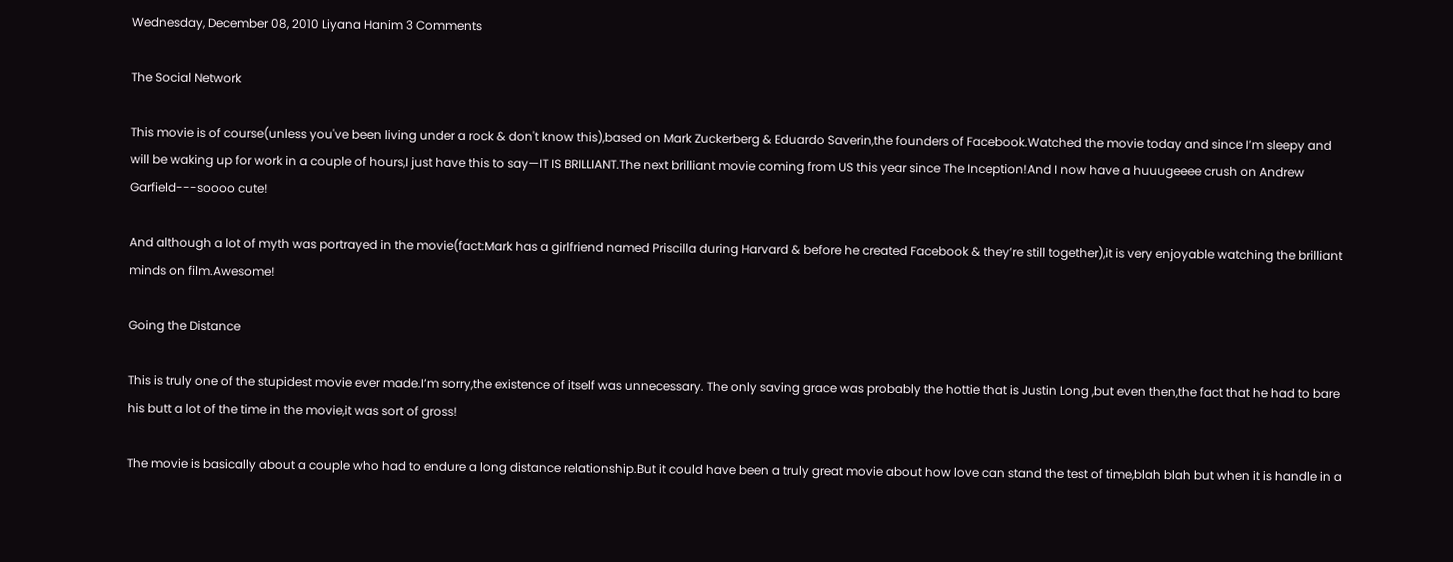Wednesday, December 08, 2010 Liyana Hanim 3 Comments

The Social Network

This movie is of course(unless you've been living under a rock & don't know this),based on Mark Zuckerberg & Eduardo Saverin,the founders of Facebook.Watched the movie today and since I’m sleepy and will be waking up for work in a couple of hours,I just have this to say—IT IS BRILLIANT.The next brilliant movie coming from US this year since The Inception!And I now have a huuugeeee crush on Andrew Garfield---soooo cute!

And although a lot of myth was portrayed in the movie(fact:Mark has a girlfriend named Priscilla during Harvard & before he created Facebook & they’re still together),it is very enjoyable watching the brilliant minds on film.Awesome!

Going the Distance

This is truly one of the stupidest movie ever made.I’m sorry,the existence of itself was unnecessary. The only saving grace was probably the hottie that is Justin Long ,but even then,the fact that he had to bare his butt a lot of the time in the movie,it was sort of gross!

The movie is basically about a couple who had to endure a long distance relationship.But it could have been a truly great movie about how love can stand the test of time,blah blah but when it is handle in a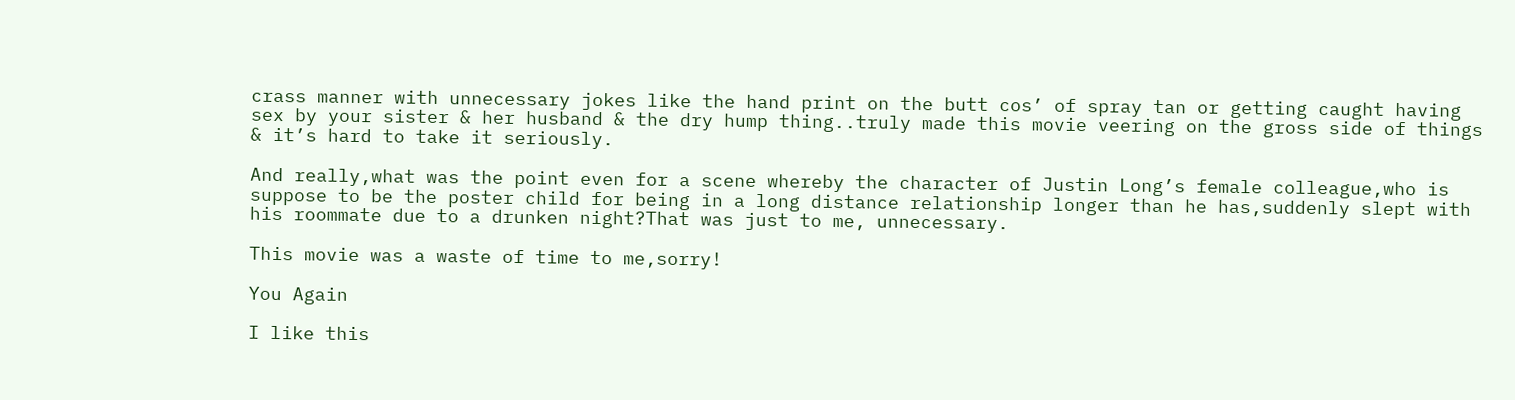crass manner with unnecessary jokes like the hand print on the butt cos’ of spray tan or getting caught having sex by your sister & her husband & the dry hump thing..truly made this movie veering on the gross side of things & it’s hard to take it seriously.

And really,what was the point even for a scene whereby the character of Justin Long’s female colleague,who is suppose to be the poster child for being in a long distance relationship longer than he has,suddenly slept with his roommate due to a drunken night?That was just to me, unnecessary.

This movie was a waste of time to me,sorry!

You Again

I like this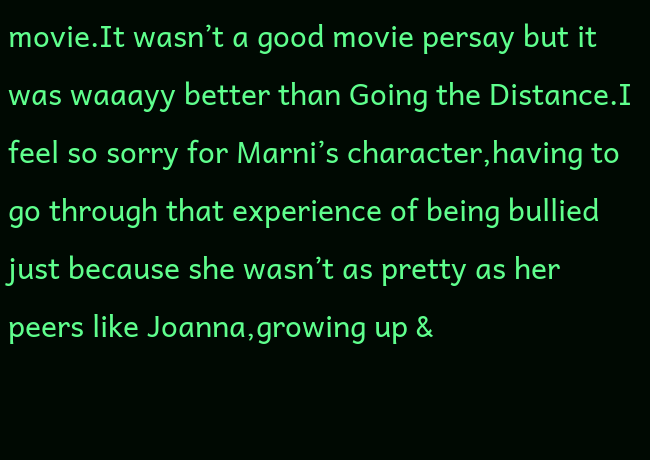movie.It wasn’t a good movie persay but it was waaayy better than Going the Distance.I feel so sorry for Marni’s character,having to go through that experience of being bullied just because she wasn’t as pretty as her peers like Joanna,growing up &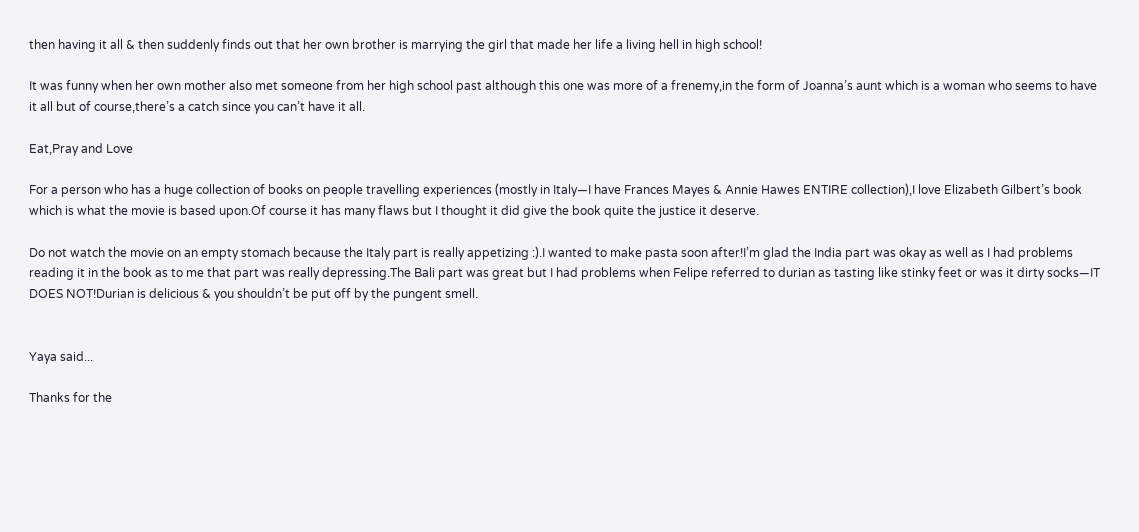then having it all & then suddenly finds out that her own brother is marrying the girl that made her life a living hell in high school!

It was funny when her own mother also met someone from her high school past although this one was more of a frenemy,in the form of Joanna’s aunt which is a woman who seems to have it all but of course,there’s a catch since you can’t have it all.

Eat,Pray and Love

For a person who has a huge collection of books on people travelling experiences (mostly in Italy—I have Frances Mayes & Annie Hawes ENTIRE collection),I love Elizabeth Gilbert’s book which is what the movie is based upon.Of course it has many flaws but I thought it did give the book quite the justice it deserve.

Do not watch the movie on an empty stomach because the Italy part is really appetizing :).I wanted to make pasta soon after!I’m glad the India part was okay as well as I had problems reading it in the book as to me that part was really depressing.The Bali part was great but I had problems when Felipe referred to durian as tasting like stinky feet or was it dirty socks—IT DOES NOT!Durian is delicious & you shouldn’t be put off by the pungent smell.


Yaya said...

Thanks for the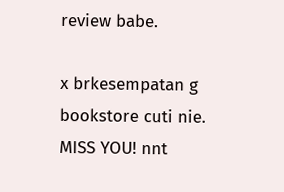review babe.

x brkesempatan g bookstore cuti nie.
MISS YOU! nnt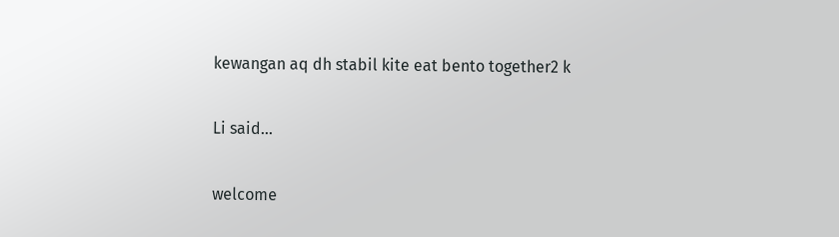kewangan aq dh stabil kite eat bento together2 k

Li said...

welcome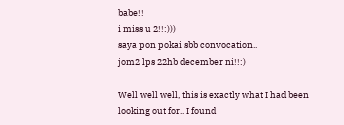babe!!
i miss u 2!!:)))
saya pon pokai sbb convocation..
jom2 lps 22hb december ni!!:)

Well well well, this is exactly what I had been looking out for.. I found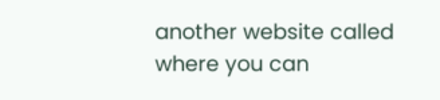another website called where you can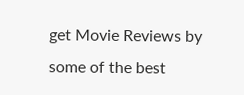get Movie Reviews by some of the best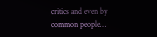critics and even by common people…